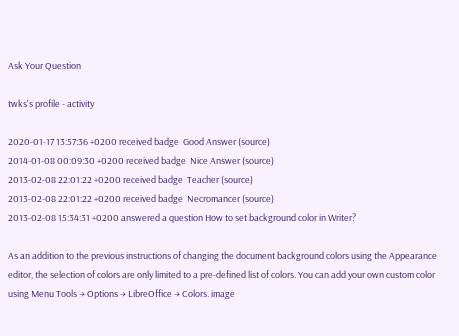Ask Your Question

twks's profile - activity

2020-01-17 13:57:36 +0200 received badge  Good Answer (source)
2014-01-08 00:09:30 +0200 received badge  Nice Answer (source)
2013-02-08 22:01:22 +0200 received badge  Teacher (source)
2013-02-08 22:01:22 +0200 received badge  Necromancer (source)
2013-02-08 15:34:31 +0200 answered a question How to set background color in Writer?

As an addition to the previous instructions of changing the document background colors using the Appearance editor, the selection of colors are only limited to a pre-defined list of colors. You can add your own custom color using Menu Tools → Options → LibreOffice → Colors. image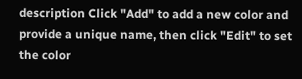description Click "Add" to add a new color and provide a unique name, then click "Edit" to set the color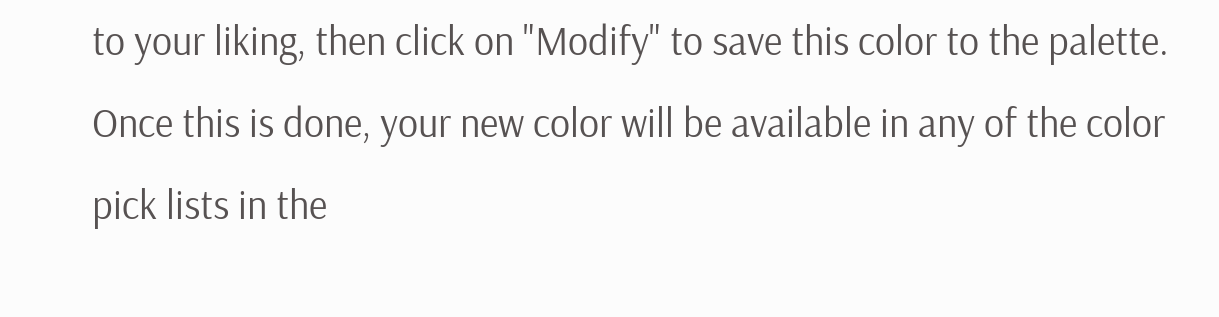to your liking, then click on "Modify" to save this color to the palette. Once this is done, your new color will be available in any of the color pick lists in the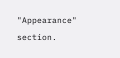"Appearance" section.